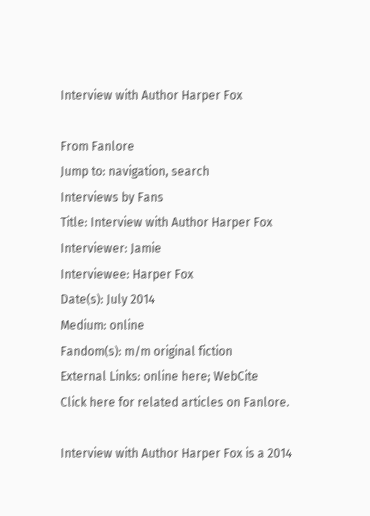Interview with Author Harper Fox

From Fanlore
Jump to: navigation, search
Interviews by Fans
Title: Interview with Author Harper Fox
Interviewer: Jamie
Interviewee: Harper Fox
Date(s): July 2014
Medium: online
Fandom(s): m/m original fiction
External Links: online here; WebCite
Click here for related articles on Fanlore.

Interview with Author Harper Fox is a 2014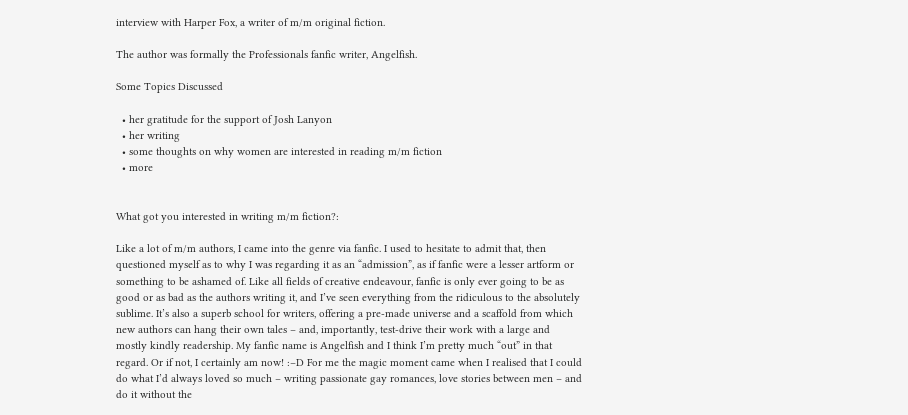interview with Harper Fox, a writer of m/m original fiction.

The author was formally the Professionals fanfic writer, Angelfish.

Some Topics Discussed

  • her gratitude for the support of Josh Lanyon
  • her writing
  • some thoughts on why women are interested in reading m/m fiction
  • more


What got you interested in writing m/m fiction?:

Like a lot of m/m authors, I came into the genre via fanfic. I used to hesitate to admit that, then questioned myself as to why I was regarding it as an “admission”, as if fanfic were a lesser artform or something to be ashamed of. Like all fields of creative endeavour, fanfic is only ever going to be as good or as bad as the authors writing it, and I’ve seen everything from the ridiculous to the absolutely sublime. It’s also a superb school for writers, offering a pre-made universe and a scaffold from which new authors can hang their own tales – and, importantly, test-drive their work with a large and mostly kindly readership. My fanfic name is Angelfish and I think I’m pretty much “out” in that regard. Or if not, I certainly am now! :–D For me the magic moment came when I realised that I could do what I’d always loved so much – writing passionate gay romances, love stories between men – and do it without the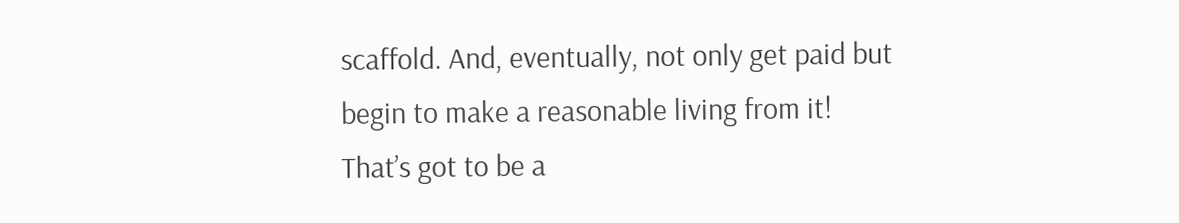scaffold. And, eventually, not only get paid but begin to make a reasonable living from it! That’s got to be a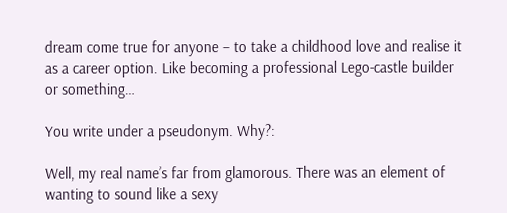dream come true for anyone – to take a childhood love and realise it as a career option. Like becoming a professional Lego-castle builder or something…

You write under a pseudonym. Why?:

Well, my real name’s far from glamorous. There was an element of wanting to sound like a sexy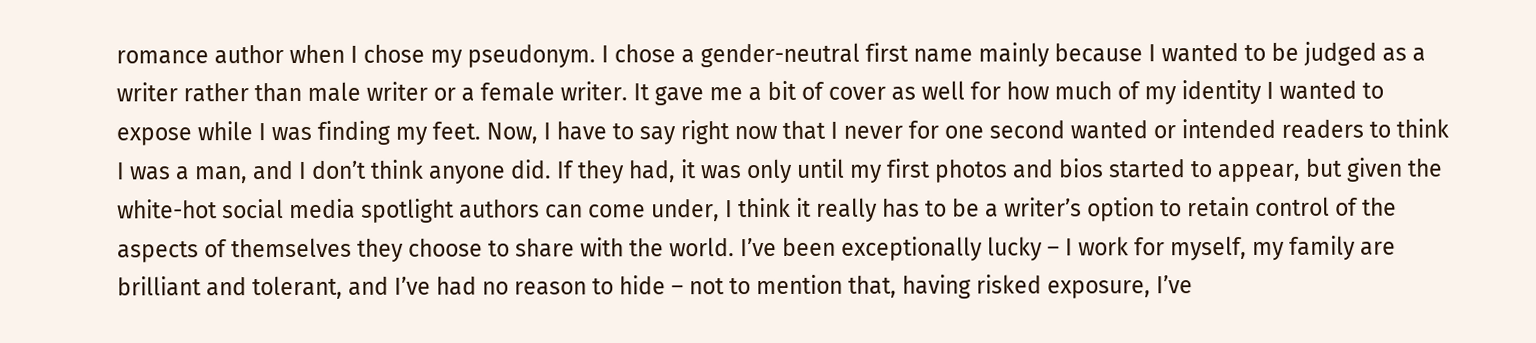romance author when I chose my pseudonym. I chose a gender-neutral first name mainly because I wanted to be judged as a writer rather than male writer or a female writer. It gave me a bit of cover as well for how much of my identity I wanted to expose while I was finding my feet. Now, I have to say right now that I never for one second wanted or intended readers to think I was a man, and I don’t think anyone did. If they had, it was only until my first photos and bios started to appear, but given the white-hot social media spotlight authors can come under, I think it really has to be a writer’s option to retain control of the aspects of themselves they choose to share with the world. I’ve been exceptionally lucky – I work for myself, my family are brilliant and tolerant, and I’ve had no reason to hide – not to mention that, having risked exposure, I’ve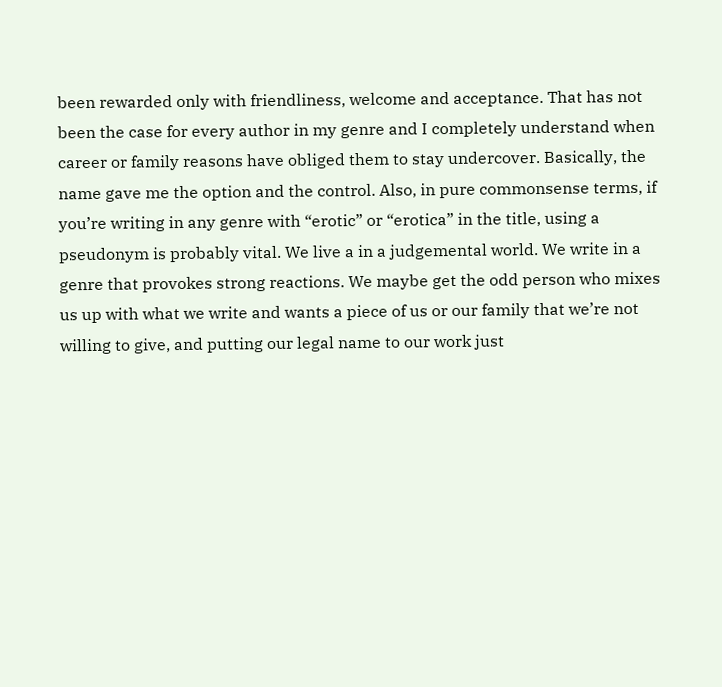been rewarded only with friendliness, welcome and acceptance. That has not been the case for every author in my genre and I completely understand when career or family reasons have obliged them to stay undercover. Basically, the name gave me the option and the control. Also, in pure commonsense terms, if you’re writing in any genre with “erotic” or “erotica” in the title, using a pseudonym is probably vital. We live a in a judgemental world. We write in a genre that provokes strong reactions. We maybe get the odd person who mixes us up with what we write and wants a piece of us or our family that we’re not willing to give, and putting our legal name to our work just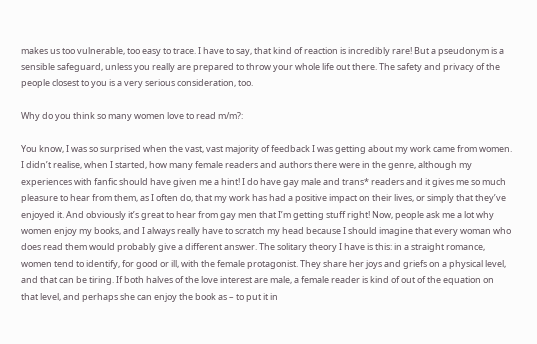makes us too vulnerable, too easy to trace. I have to say, that kind of reaction is incredibly rare! But a pseudonym is a sensible safeguard, unless you really are prepared to throw your whole life out there. The safety and privacy of the people closest to you is a very serious consideration, too.

Why do you think so many women love to read m/m?:

You know, I was so surprised when the vast, vast majority of feedback I was getting about my work came from women. I didn’t realise, when I started, how many female readers and authors there were in the genre, although my experiences with fanfic should have given me a hint! I do have gay male and trans* readers and it gives me so much pleasure to hear from them, as I often do, that my work has had a positive impact on their lives, or simply that they’ve enjoyed it. And obviously it’s great to hear from gay men that I’m getting stuff right! Now, people ask me a lot why women enjoy my books, and I always really have to scratch my head because I should imagine that every woman who does read them would probably give a different answer. The solitary theory I have is this: in a straight romance, women tend to identify, for good or ill, with the female protagonist. They share her joys and griefs on a physical level, and that can be tiring. If both halves of the love interest are male, a female reader is kind of out of the equation on that level, and perhaps she can enjoy the book as – to put it in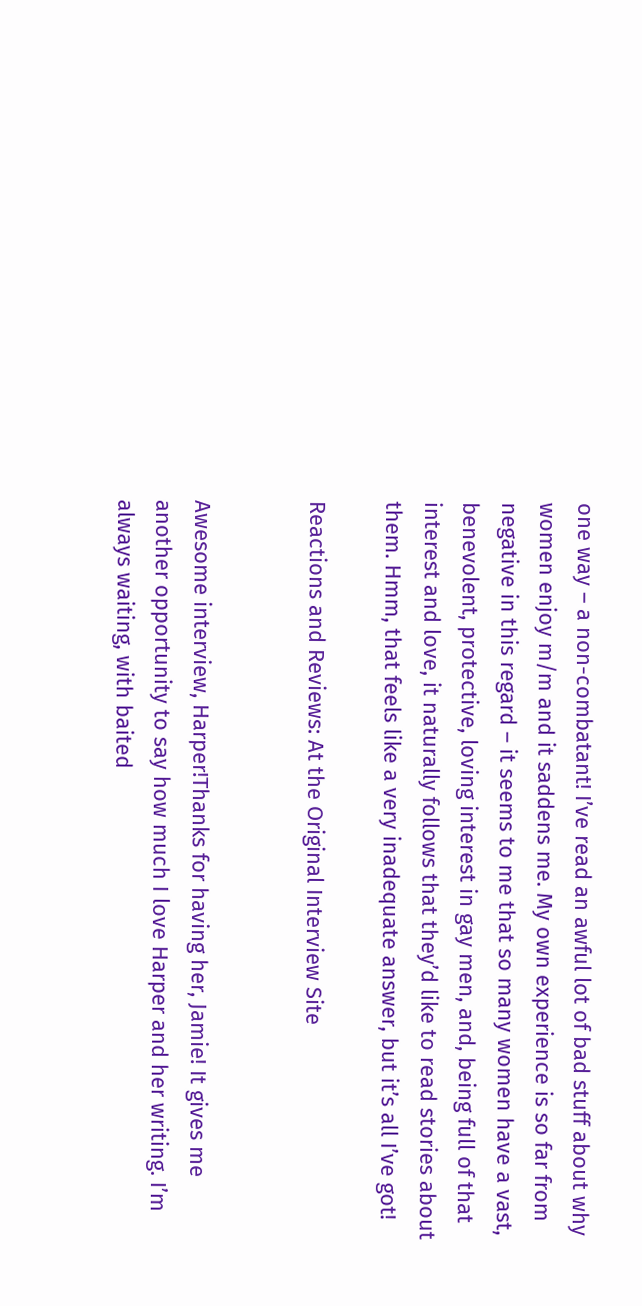one way – a non-combatant! I’ve read an awful lot of bad stuff about why women enjoy m/m and it saddens me. My own experience is so far from negative in this regard – it seems to me that so many women have a vast, benevolent, protective, loving interest in gay men, and, being full of that interest and love, it naturally follows that they’d like to read stories about them. Hmm, that feels like a very inadequate answer, but it’s all I’ve got!

Reactions and Reviews: At the Original Interview Site


Awesome interview, Harper!Thanks for having her, Jamie! It gives me another opportunity to say how much I love Harper and her writing. I’m always waiting, with baited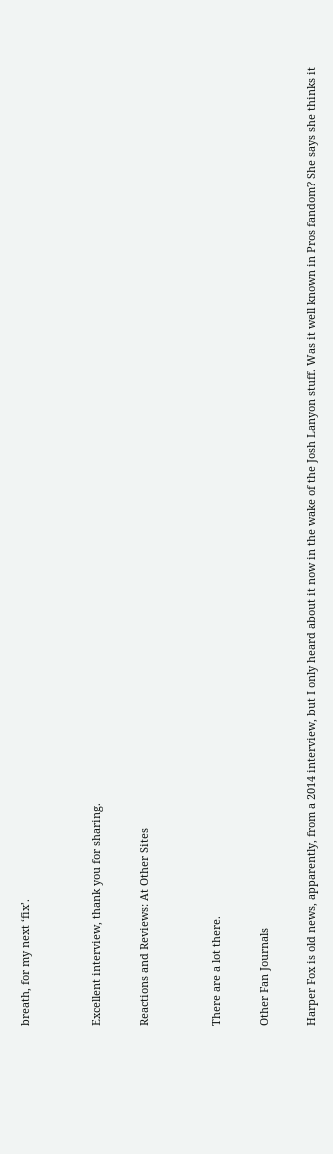breath, for my next ‘fix’.


Excellent interview, thank you for sharing.

Reactions and Reviews: At Other Sites


There are a lot there.

Other Fan Journals

Harper Fox is old news, apparently, from a 2014 interview, but I only heard about it now in the wake of the Josh Lanyon stuff. Was it well known in Pros fandom? She says she thinks it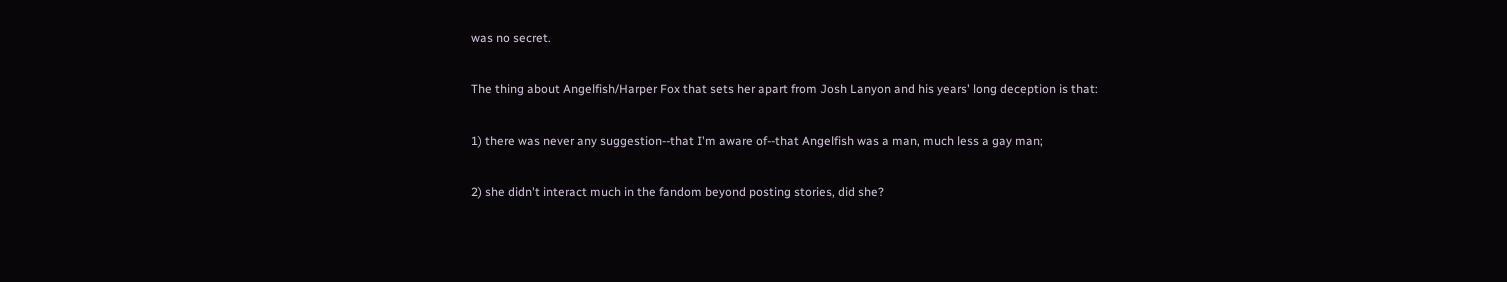was no secret.

The thing about Angelfish/Harper Fox that sets her apart from Josh Lanyon and his years' long deception is that:

1) there was never any suggestion--that I'm aware of--that Angelfish was a man, much less a gay man;

2) she didn't interact much in the fandom beyond posting stories, did she?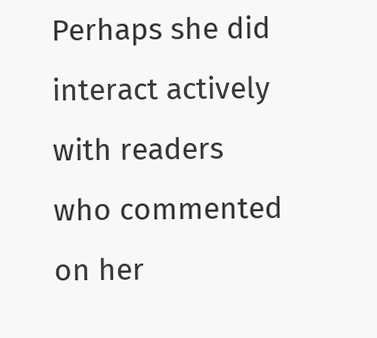Perhaps she did interact actively with readers who commented on her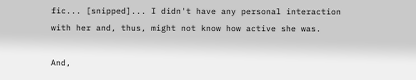fic... [snipped]... I didn't have any personal interaction with her and, thus, might not know how active she was.

And,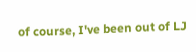of course, I've been out of LJ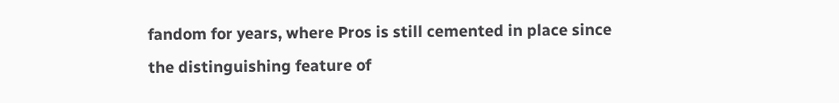fandom for years, where Pros is still cemented in place since the distinguishing feature of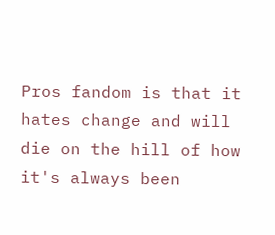Pros fandom is that it hates change and will die on the hill of how it's always been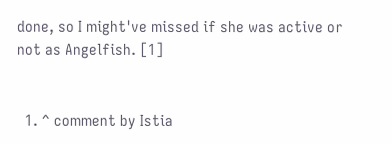done, so I might've missed if she was active or not as Angelfish. [1]


  1. ^ comment by Istia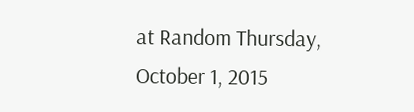at Random Thursday, October 1, 2015